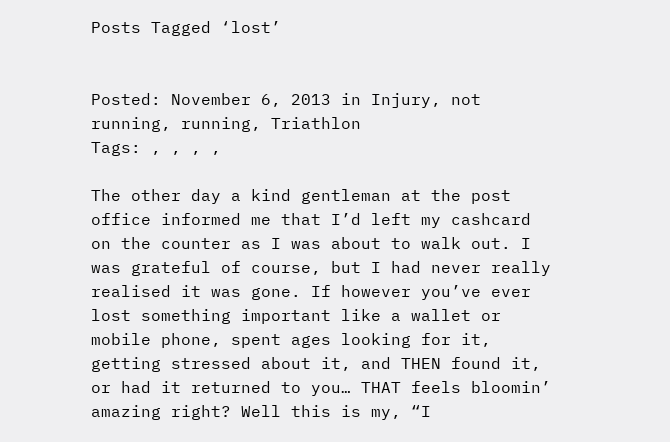Posts Tagged ‘lost’


Posted: November 6, 2013 in Injury, not running, running, Triathlon
Tags: , , , ,

The other day a kind gentleman at the post office informed me that I’d left my cashcard on the counter as I was about to walk out. I was grateful of course, but I had never really realised it was gone. If however you’ve ever lost something important like a wallet or mobile phone, spent ages looking for it, getting stressed about it, and THEN found it, or had it returned to you… THAT feels bloomin’ amazing right? Well this is my, “I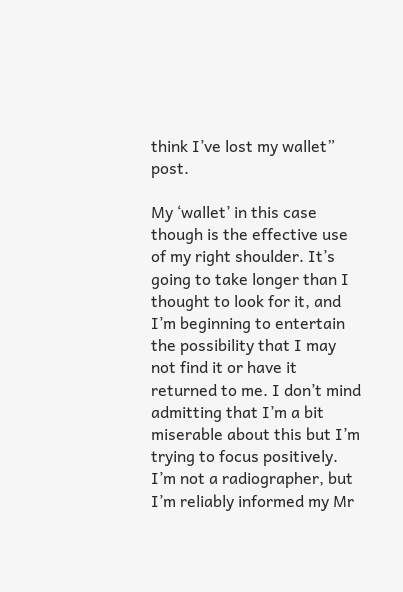think I’ve lost my wallet” post.

My ‘wallet’ in this case though is the effective use of my right shoulder. It’s going to take longer than I thought to look for it, and I’m beginning to entertain the possibility that I may not find it or have it returned to me. I don’t mind admitting that I’m a bit miserable about this but I’m trying to focus positively.
I’m not a radiographer, but I’m reliably informed my Mr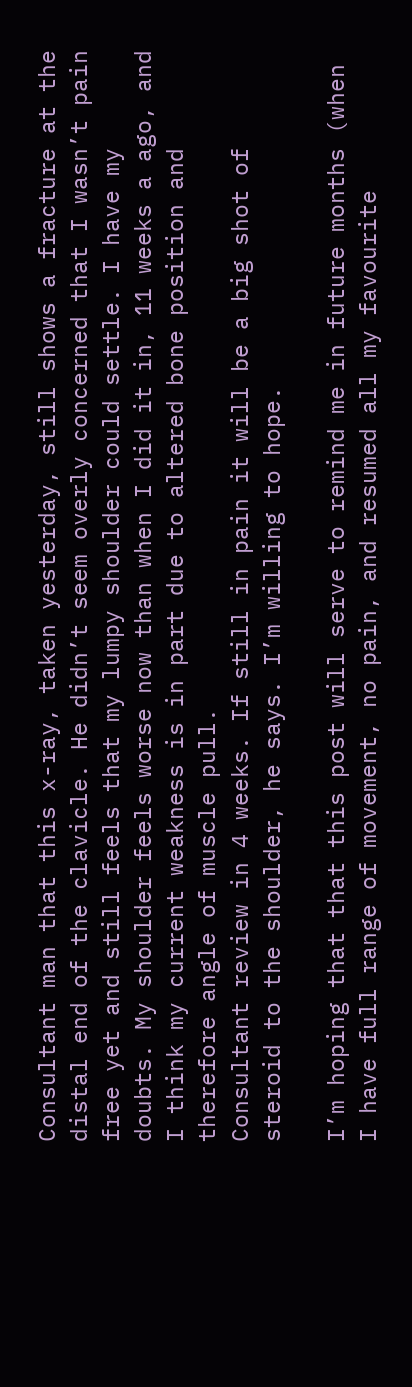Consultant man that this x-ray, taken yesterday, still shows a fracture at the distal end of the clavicle. He didn’t seem overly concerned that I wasn’t pain free yet and still feels that my lumpy shoulder could settle. I have my doubts. My shoulder feels worse now than when I did it in, 11 weeks a ago, and I think my current weakness is in part due to altered bone position and therefore angle of muscle pull.
Consultant review in 4 weeks. If still in pain it will be a big shot of steroid to the shoulder, he says. I’m willing to hope.

I’m hoping that that this post will serve to remind me in future months (when I have full range of movement, no pain, and resumed all my favourite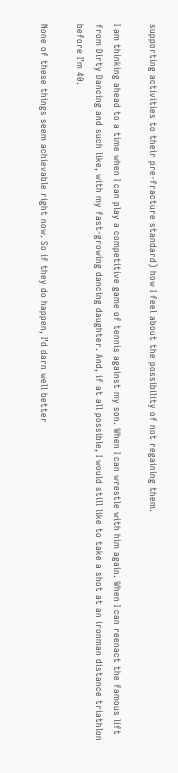supporting activities to their pre-fracture standard) how I feel about the possibility of not regaining them.

I am thinking ahead to a time when I can play a competitive game of tennis against my son. When I can wrestle with him again. When I can reenact the famous lift from Dirty Dancing and such like, with my fast-growing dancing daughter. And, if at all possible, I would still like to take a shot at an ironman distance triathlon before I’m 40.

None of these things seem achievable right now. So if they do happen, I’d darn well better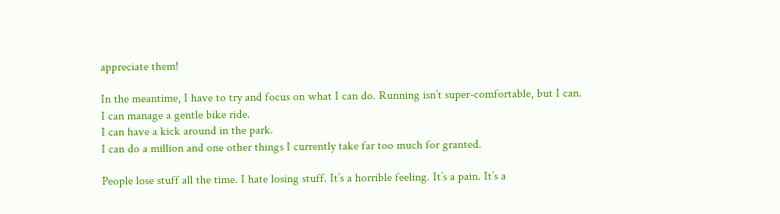appreciate them!

In the meantime, I have to try and focus on what I can do. Running isn’t super-comfortable, but I can.
I can manage a gentle bike ride.
I can have a kick around in the park.
I can do a million and one other things I currently take far too much for granted.

People lose stuff all the time. I hate losing stuff. It’s a horrible feeling. It’s a pain. It’s a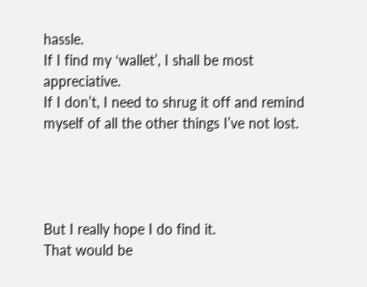hassle.
If I find my ‘wallet’, I shall be most appreciative.
If I don’t, I need to shrug it off and remind myself of all the other things I’ve not lost.




But I really hope I do find it.
That would be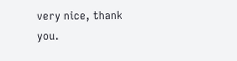very nice, thank you.